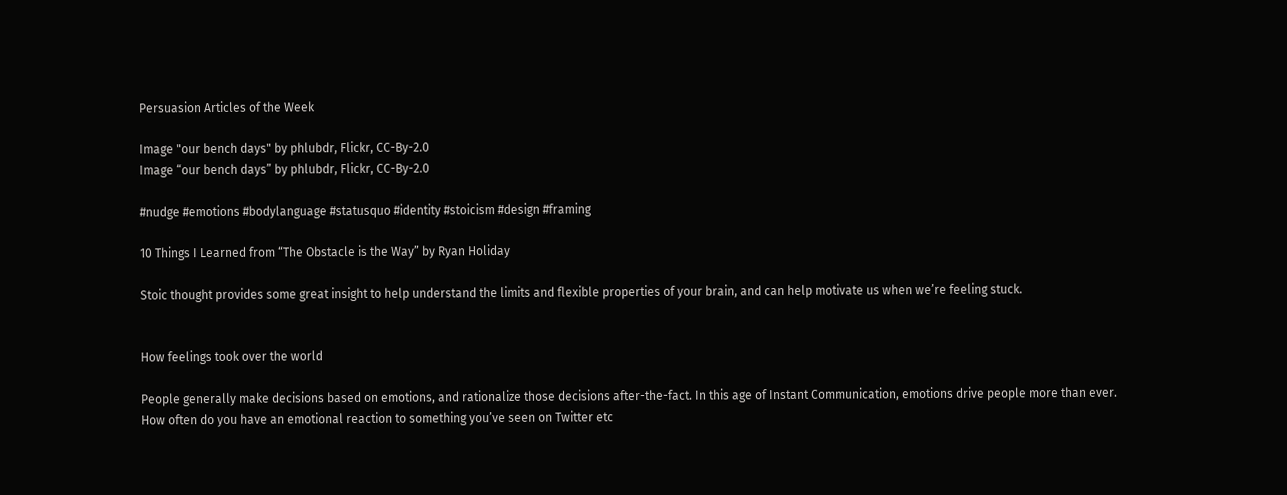Persuasion Articles of the Week

Image "our bench days" by phlubdr, Flickr, CC-By-2.0
Image “our bench days” by phlubdr, Flickr, CC-By-2.0

#nudge #emotions #bodylanguage #statusquo #identity #stoicism #design #framing

10 Things I Learned from “The Obstacle is the Way” by Ryan Holiday

Stoic thought provides some great insight to help understand the limits and flexible properties of your brain, and can help motivate us when we’re feeling stuck.


How feelings took over the world

People generally make decisions based on emotions, and rationalize those decisions after-the-fact. In this age of Instant Communication, emotions drive people more than ever. How often do you have an emotional reaction to something you’ve seen on Twitter etc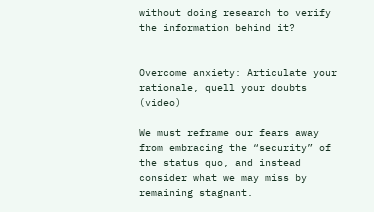without doing research to verify the information behind it?


Overcome anxiety: Articulate your rationale, quell your doubts (video)

We must reframe our fears away from embracing the “security” of the status quo, and instead consider what we may miss by remaining stagnant.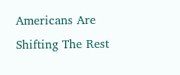Americans Are Shifting The Rest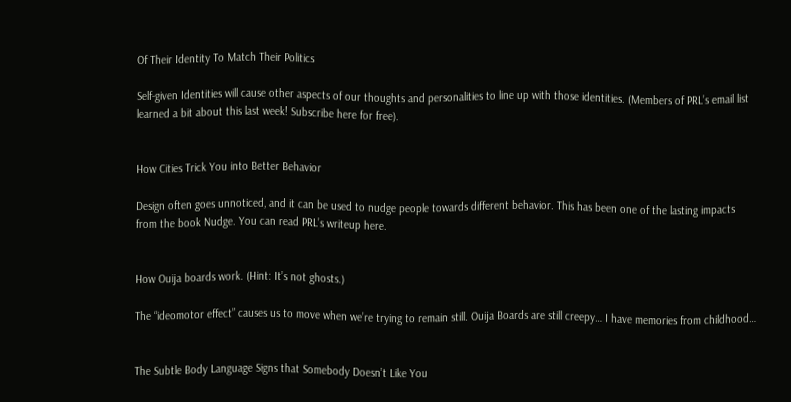Of Their Identity To Match Their Politics

Self-given Identities will cause other aspects of our thoughts and personalities to line up with those identities. (Members of PRL’s email list learned a bit about this last week! Subscribe here for free).


How Cities Trick You into Better Behavior

Design often goes unnoticed, and it can be used to nudge people towards different behavior. This has been one of the lasting impacts from the book Nudge. You can read PRL’s writeup here.


How Ouija boards work. (Hint: It’s not ghosts.)

The “ideomotor effect” causes us to move when we’re trying to remain still. Ouija Boards are still creepy… I have memories from childhood…


The Subtle Body Language Signs that Somebody Doesn’t Like You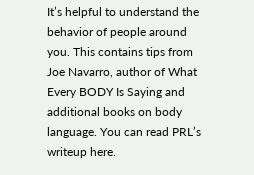It’s helpful to understand the behavior of people around you. This contains tips from Joe Navarro, author of What Every BODY Is Saying and additional books on body language. You can read PRL’s writeup here.